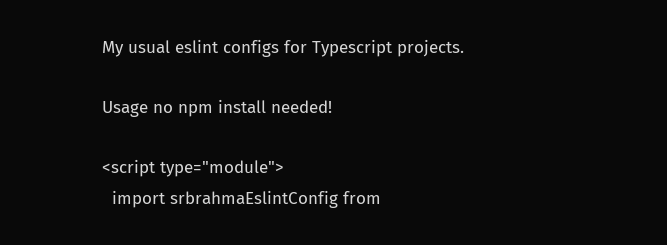My usual eslint configs for Typescript projects.

Usage no npm install needed!

<script type="module">
  import srbrahmaEslintConfig from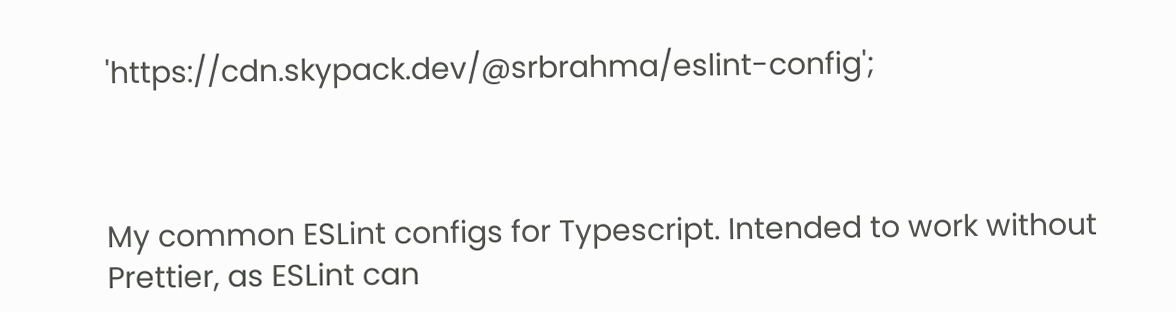'https://cdn.skypack.dev/@srbrahma/eslint-config';



My common ESLint configs for Typescript. Intended to work without Prettier, as ESLint can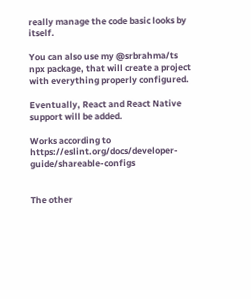really manage the code basic looks by itself.

You can also use my @srbrahma/ts npx package, that will create a project with everything properly configured.

Eventually, React and React Native support will be added.

Works according to https://eslint.org/docs/developer-guide/shareable-configs


The other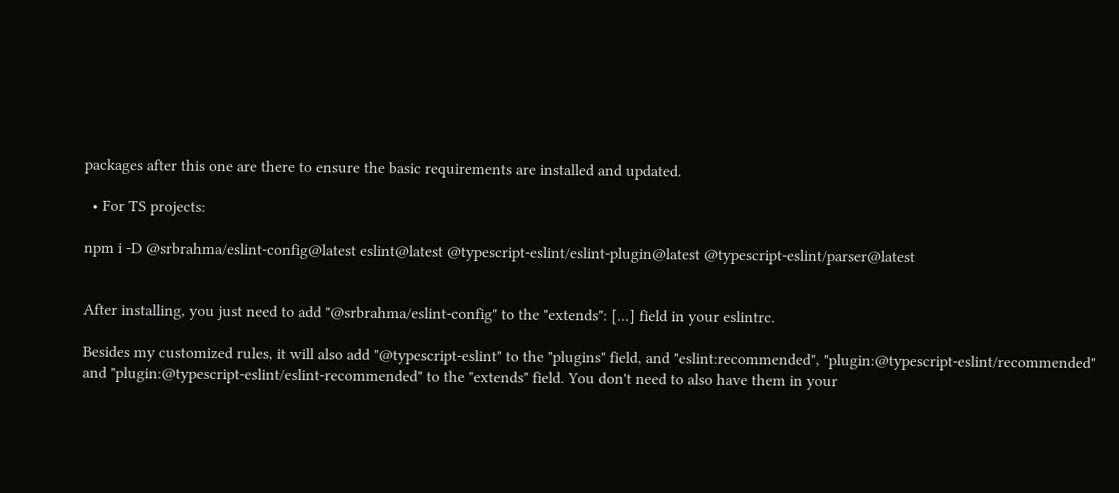packages after this one are there to ensure the basic requirements are installed and updated.

  • For TS projects:

npm i -D @srbrahma/eslint-config@latest eslint@latest @typescript-eslint/eslint-plugin@latest @typescript-eslint/parser@latest


After installing, you just need to add "@srbrahma/eslint-config" to the "extends": [...] field in your eslintrc.

Besides my customized rules, it will also add "@typescript-eslint" to the "plugins" field, and "eslint:recommended", "plugin:@typescript-eslint/recommended" and "plugin:@typescript-eslint/eslint-recommended" to the "extends" field. You don't need to also have them in your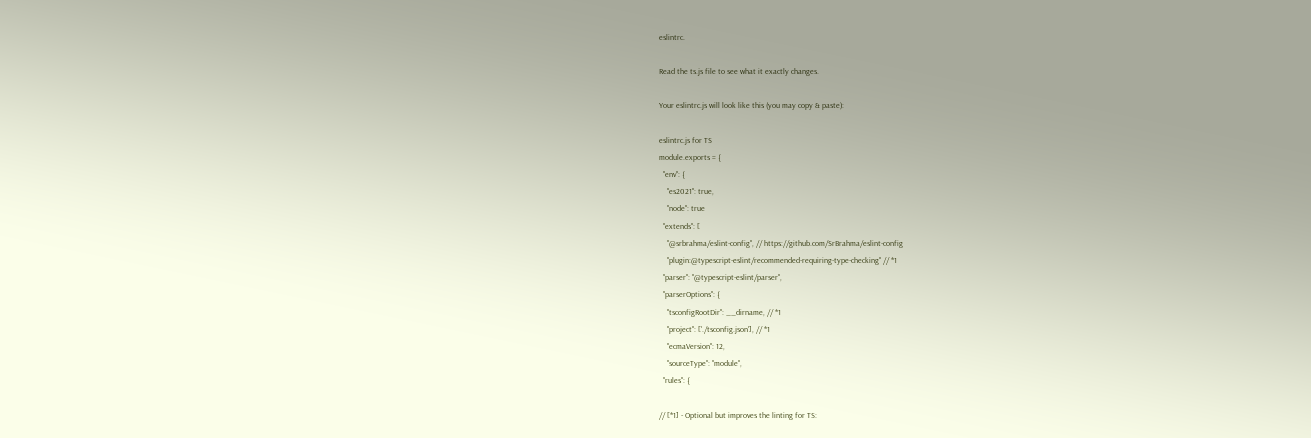eslintrc.

Read the ts.js file to see what it exactly changes.

Your eslintrc.js will look like this (you may copy & paste):

eslintrc.js for TS
module.exports = {
  "env": {
    "es2021": true,
    "node": true
  "extends": [
    "@srbrahma/eslint-config", // https://github.com/SrBrahma/eslint-config
    "plugin:@typescript-eslint/recommended-requiring-type-checking" // *1
  "parser": "@typescript-eslint/parser",
  "parserOptions": {
    "tsconfigRootDir": __dirname, // *1
    "project": ['./tsconfig.json'], // *1
    "ecmaVersion": 12,
    "sourceType": "module",
  "rules": {

// [*1] - Optional but improves the linting for TS: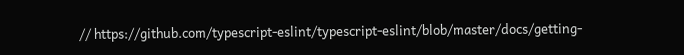// https://github.com/typescript-eslint/typescript-eslint/blob/master/docs/getting-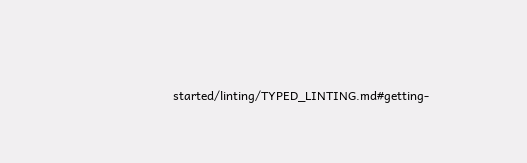started/linting/TYPED_LINTING.md#getting-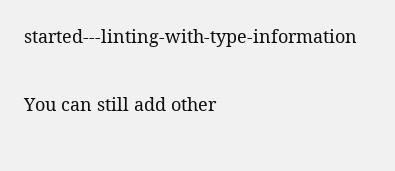started---linting-with-type-information

You can still add other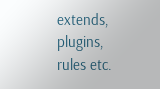extends, plugins, rules etc.